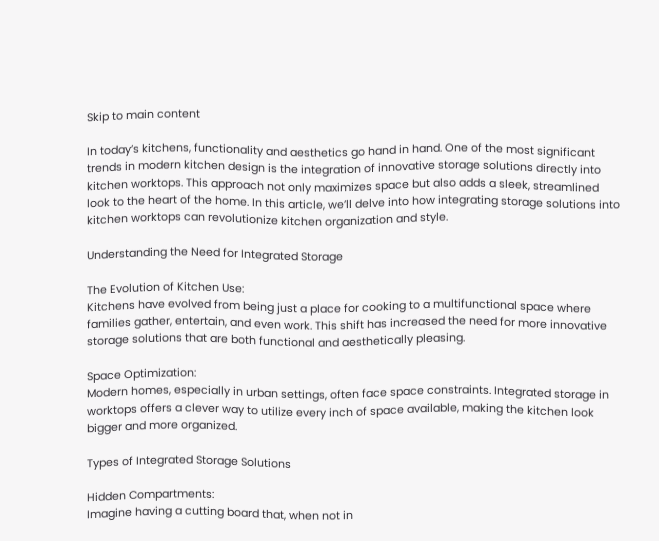Skip to main content

In today’s kitchens, functionality and aesthetics go hand in hand. One of the most significant trends in modern kitchen design is the integration of innovative storage solutions directly into kitchen worktops. This approach not only maximizes space but also adds a sleek, streamlined look to the heart of the home. In this article, we’ll delve into how integrating storage solutions into kitchen worktops can revolutionize kitchen organization and style.

Understanding the Need for Integrated Storage

The Evolution of Kitchen Use:
Kitchens have evolved from being just a place for cooking to a multifunctional space where families gather, entertain, and even work. This shift has increased the need for more innovative storage solutions that are both functional and aesthetically pleasing.

Space Optimization:
Modern homes, especially in urban settings, often face space constraints. Integrated storage in worktops offers a clever way to utilize every inch of space available, making the kitchen look bigger and more organized.

Types of Integrated Storage Solutions

Hidden Compartments:
Imagine having a cutting board that, when not in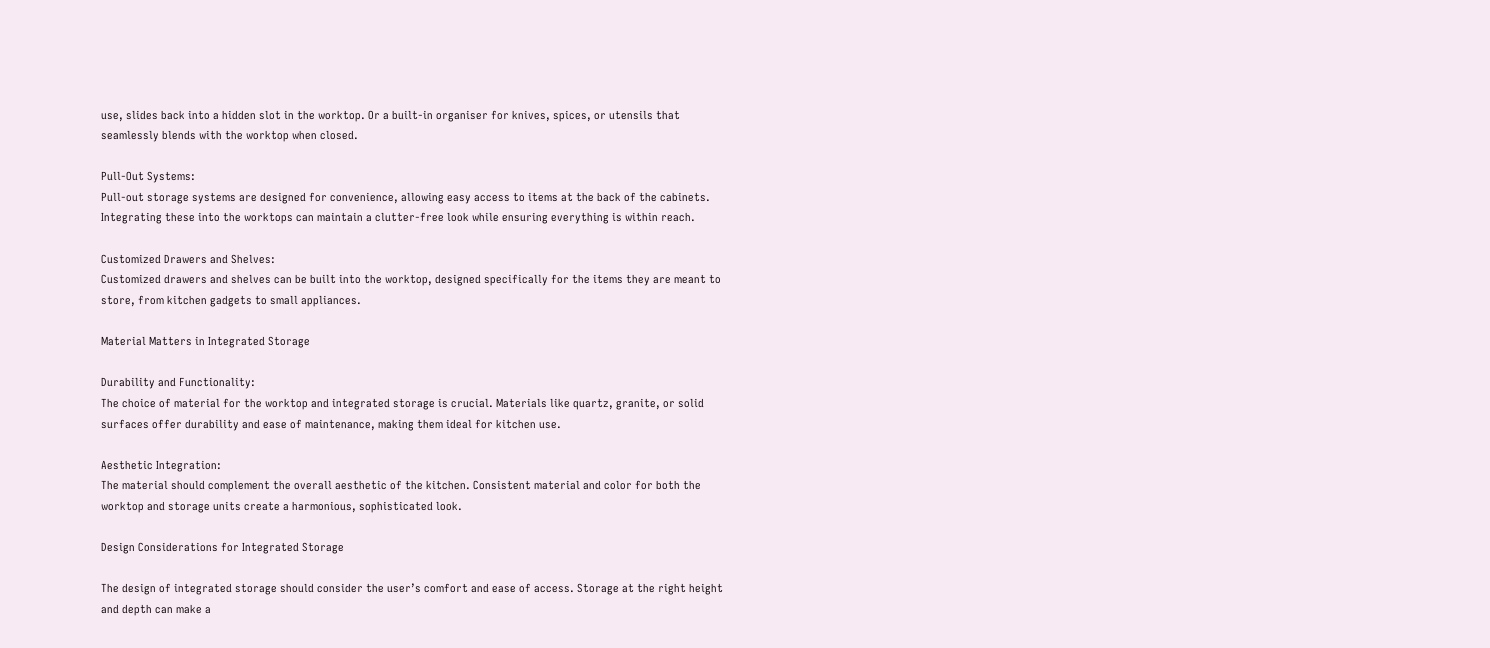use, slides back into a hidden slot in the worktop. Or a built-in organiser for knives, spices, or utensils that seamlessly blends with the worktop when closed.

Pull-Out Systems:
Pull-out storage systems are designed for convenience, allowing easy access to items at the back of the cabinets. Integrating these into the worktops can maintain a clutter-free look while ensuring everything is within reach.

Customized Drawers and Shelves:
Customized drawers and shelves can be built into the worktop, designed specifically for the items they are meant to store, from kitchen gadgets to small appliances.

Material Matters in Integrated Storage

Durability and Functionality:
The choice of material for the worktop and integrated storage is crucial. Materials like quartz, granite, or solid surfaces offer durability and ease of maintenance, making them ideal for kitchen use.

Aesthetic Integration:
The material should complement the overall aesthetic of the kitchen. Consistent material and color for both the worktop and storage units create a harmonious, sophisticated look.

Design Considerations for Integrated Storage

The design of integrated storage should consider the user’s comfort and ease of access. Storage at the right height and depth can make a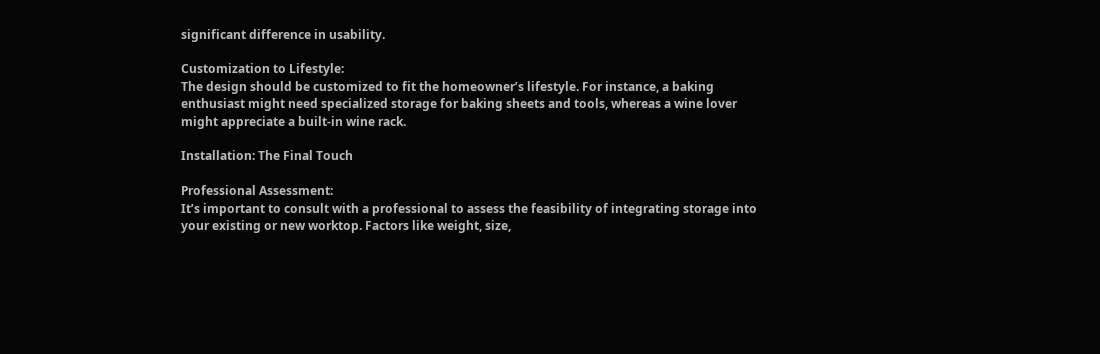significant difference in usability.

Customization to Lifestyle:
The design should be customized to fit the homeowner’s lifestyle. For instance, a baking enthusiast might need specialized storage for baking sheets and tools, whereas a wine lover might appreciate a built-in wine rack.

Installation: The Final Touch

Professional Assessment:
It’s important to consult with a professional to assess the feasibility of integrating storage into your existing or new worktop. Factors like weight, size,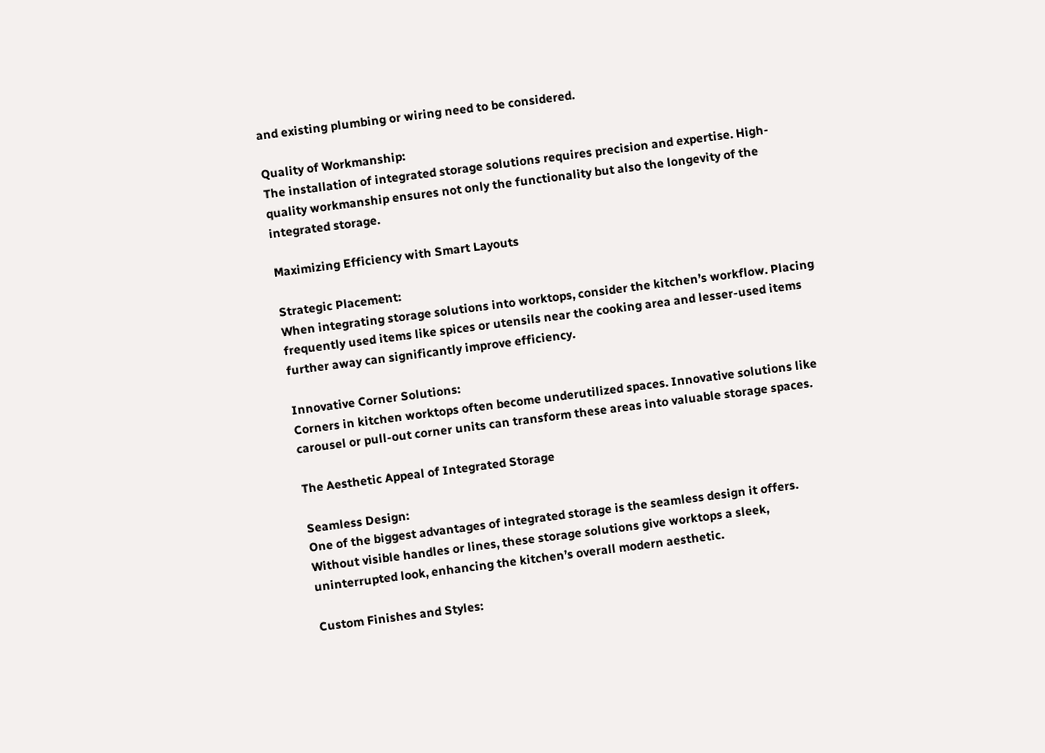and existing plumbing or wiring need to be considered.

Quality of Workmanship:
The installation of integrated storage solutions requires precision and expertise. High-quality workmanship ensures not only the functionality but also the longevity of the integrated storage.

Maximizing Efficiency with Smart Layouts

Strategic Placement:
When integrating storage solutions into worktops, consider the kitchen’s workflow. Placing frequently used items like spices or utensils near the cooking area and lesser-used items further away can significantly improve efficiency.

Innovative Corner Solutions:
Corners in kitchen worktops often become underutilized spaces. Innovative solutions like carousel or pull-out corner units can transform these areas into valuable storage spaces.

The Aesthetic Appeal of Integrated Storage

Seamless Design:
One of the biggest advantages of integrated storage is the seamless design it offers. Without visible handles or lines, these storage solutions give worktops a sleek, uninterrupted look, enhancing the kitchen’s overall modern aesthetic.

Custom Finishes and Styles: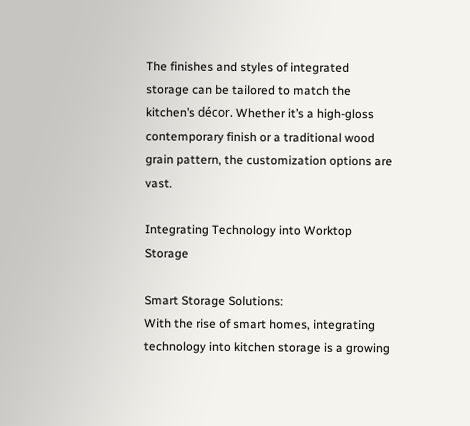The finishes and styles of integrated storage can be tailored to match the kitchen’s décor. Whether it’s a high-gloss contemporary finish or a traditional wood grain pattern, the customization options are vast.

Integrating Technology into Worktop Storage

Smart Storage Solutions:
With the rise of smart homes, integrating technology into kitchen storage is a growing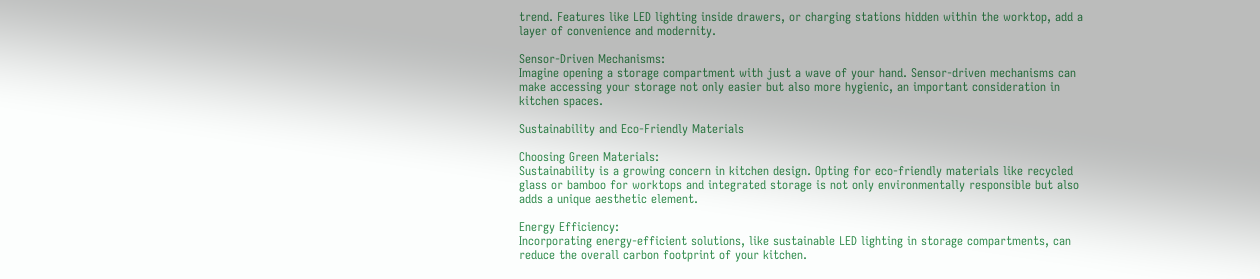trend. Features like LED lighting inside drawers, or charging stations hidden within the worktop, add a layer of convenience and modernity.

Sensor-Driven Mechanisms:
Imagine opening a storage compartment with just a wave of your hand. Sensor-driven mechanisms can make accessing your storage not only easier but also more hygienic, an important consideration in kitchen spaces.

Sustainability and Eco-Friendly Materials

Choosing Green Materials:
Sustainability is a growing concern in kitchen design. Opting for eco-friendly materials like recycled glass or bamboo for worktops and integrated storage is not only environmentally responsible but also adds a unique aesthetic element.

Energy Efficiency:
Incorporating energy-efficient solutions, like sustainable LED lighting in storage compartments, can reduce the overall carbon footprint of your kitchen.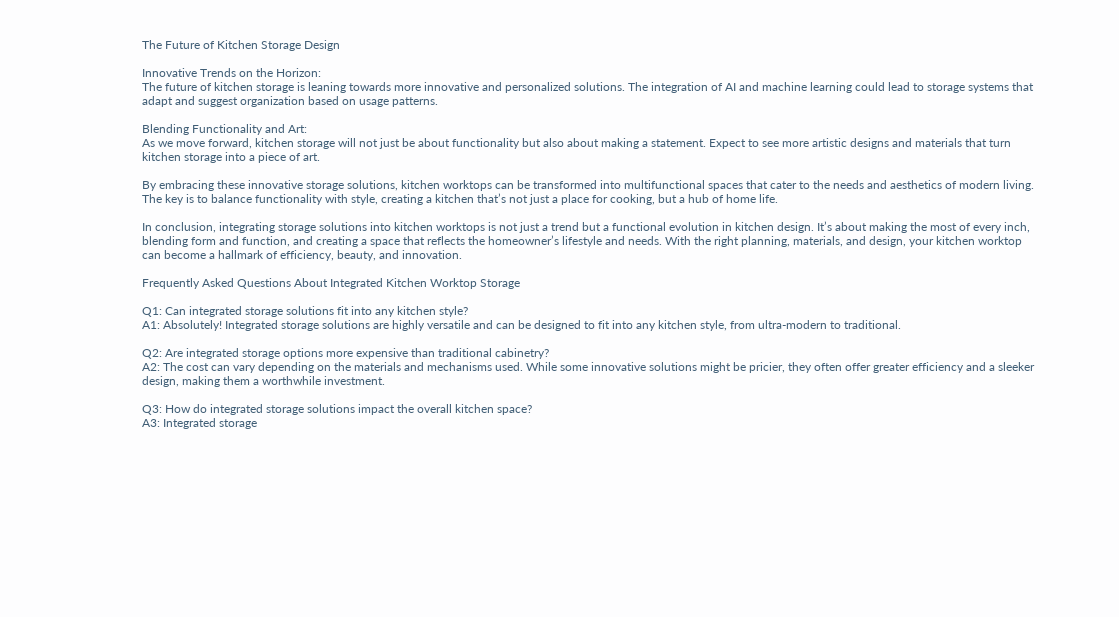The Future of Kitchen Storage Design

Innovative Trends on the Horizon:
The future of kitchen storage is leaning towards more innovative and personalized solutions. The integration of AI and machine learning could lead to storage systems that adapt and suggest organization based on usage patterns.

Blending Functionality and Art:
As we move forward, kitchen storage will not just be about functionality but also about making a statement. Expect to see more artistic designs and materials that turn kitchen storage into a piece of art.

By embracing these innovative storage solutions, kitchen worktops can be transformed into multifunctional spaces that cater to the needs and aesthetics of modern living. The key is to balance functionality with style, creating a kitchen that’s not just a place for cooking, but a hub of home life.

In conclusion, integrating storage solutions into kitchen worktops is not just a trend but a functional evolution in kitchen design. It’s about making the most of every inch, blending form and function, and creating a space that reflects the homeowner’s lifestyle and needs. With the right planning, materials, and design, your kitchen worktop can become a hallmark of efficiency, beauty, and innovation.

Frequently Asked Questions About Integrated Kitchen Worktop Storage

Q1: Can integrated storage solutions fit into any kitchen style?
A1: Absolutely! Integrated storage solutions are highly versatile and can be designed to fit into any kitchen style, from ultra-modern to traditional.

Q2: Are integrated storage options more expensive than traditional cabinetry?
A2: The cost can vary depending on the materials and mechanisms used. While some innovative solutions might be pricier, they often offer greater efficiency and a sleeker design, making them a worthwhile investment.

Q3: How do integrated storage solutions impact the overall kitchen space?
A3: Integrated storage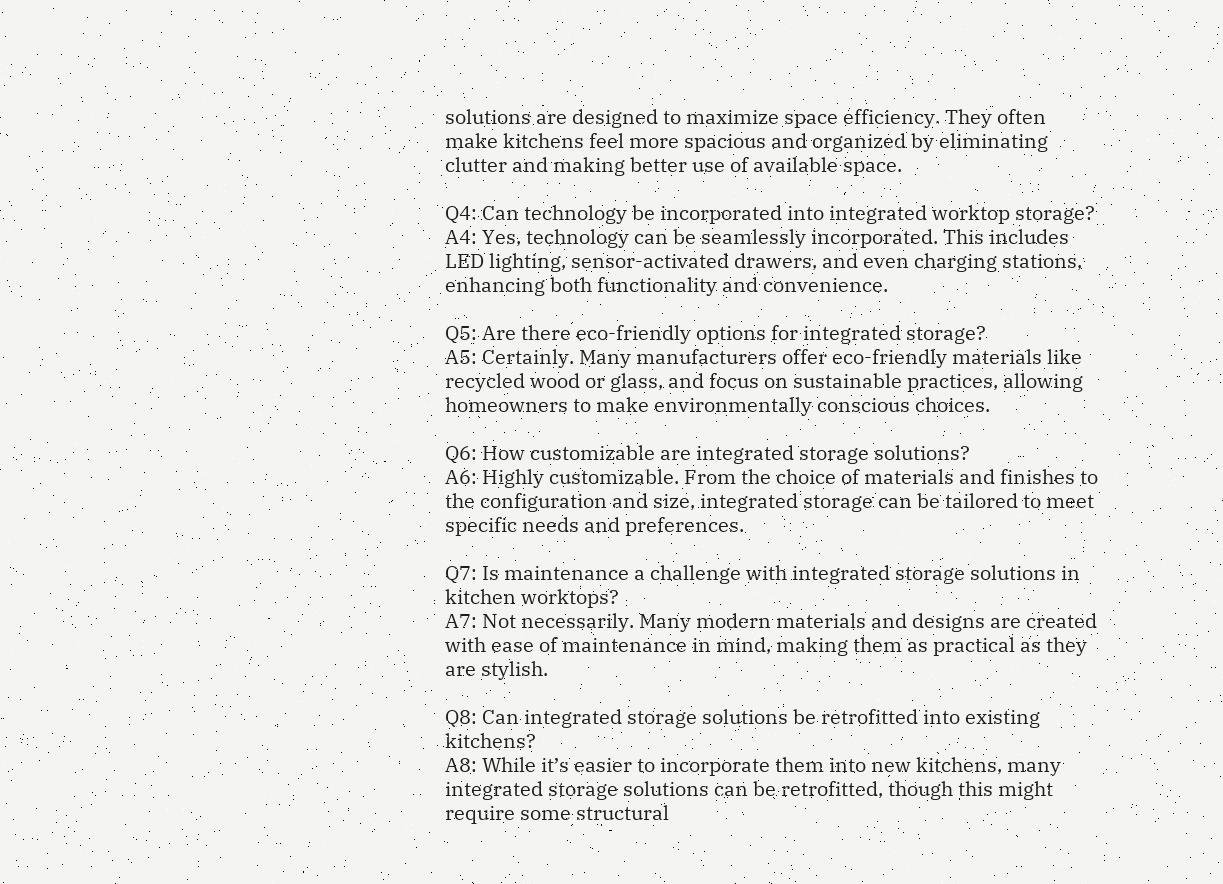solutions are designed to maximize space efficiency. They often make kitchens feel more spacious and organized by eliminating clutter and making better use of available space.

Q4: Can technology be incorporated into integrated worktop storage?
A4: Yes, technology can be seamlessly incorporated. This includes LED lighting, sensor-activated drawers, and even charging stations, enhancing both functionality and convenience.

Q5: Are there eco-friendly options for integrated storage?
A5: Certainly. Many manufacturers offer eco-friendly materials like recycled wood or glass, and focus on sustainable practices, allowing homeowners to make environmentally conscious choices.

Q6: How customizable are integrated storage solutions?
A6: Highly customizable. From the choice of materials and finishes to the configuration and size, integrated storage can be tailored to meet specific needs and preferences.

Q7: Is maintenance a challenge with integrated storage solutions in kitchen worktops?
A7: Not necessarily. Many modern materials and designs are created with ease of maintenance in mind, making them as practical as they are stylish.

Q8: Can integrated storage solutions be retrofitted into existing kitchens?
A8: While it’s easier to incorporate them into new kitchens, many integrated storage solutions can be retrofitted, though this might require some structural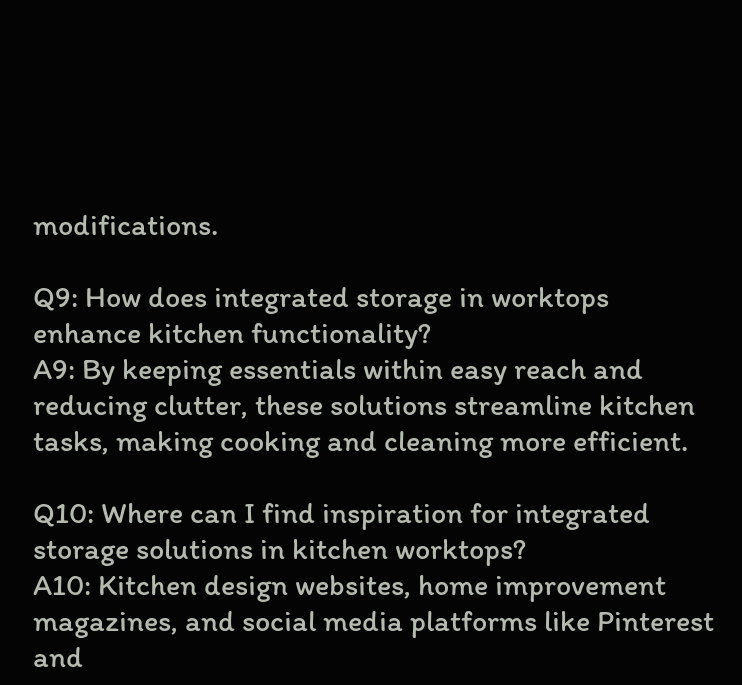modifications.

Q9: How does integrated storage in worktops enhance kitchen functionality?
A9: By keeping essentials within easy reach and reducing clutter, these solutions streamline kitchen tasks, making cooking and cleaning more efficient.

Q10: Where can I find inspiration for integrated storage solutions in kitchen worktops?
A10: Kitchen design websites, home improvement magazines, and social media platforms like Pinterest and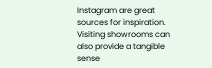Instagram are great sources for inspiration. Visiting showrooms can also provide a tangible sense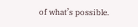of what’s possible.